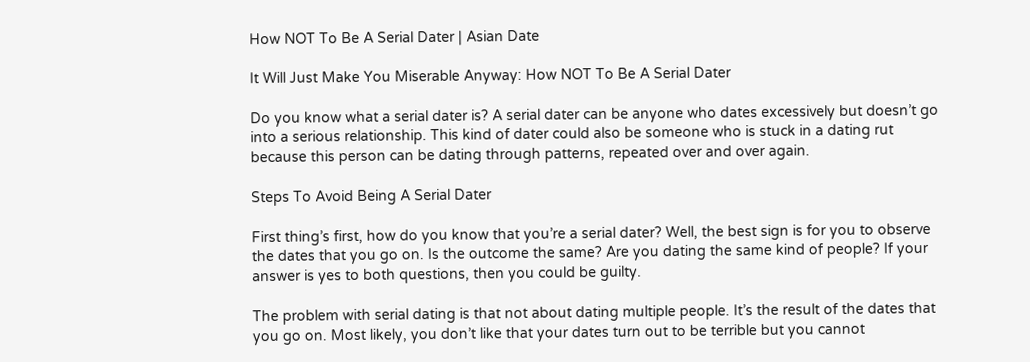How NOT To Be A Serial Dater | Asian Date

It Will Just Make You Miserable Anyway: How NOT To Be A Serial Dater

Do you know what a serial dater is? A serial dater can be anyone who dates excessively but doesn’t go into a serious relationship. This kind of dater could also be someone who is stuck in a dating rut because this person can be dating through patterns, repeated over and over again.

Steps To Avoid Being A Serial Dater

First thing’s first, how do you know that you’re a serial dater? Well, the best sign is for you to observe the dates that you go on. Is the outcome the same? Are you dating the same kind of people? If your answer is yes to both questions, then you could be guilty.

The problem with serial dating is that not about dating multiple people. It’s the result of the dates that you go on. Most likely, you don’t like that your dates turn out to be terrible but you cannot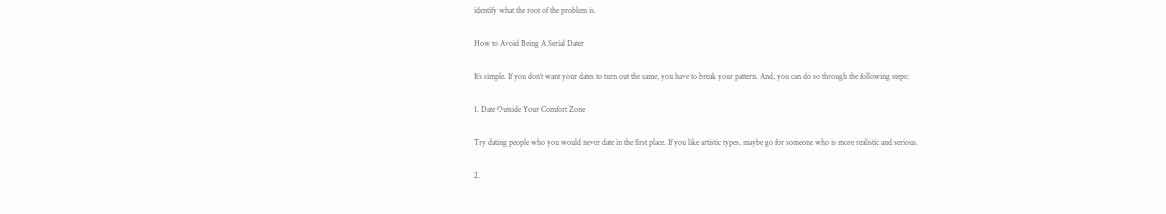identify what the root of the problem is.

How to Avoid Being A Serial Dater

It’s simple. If you don’t want your dates to turn out the same, you have to break your pattern. And, you can do so through the following steps:

1. Date Outside Your Comfort Zone

Try dating people who you would never date in the first place. If you like artistic types, maybe go for someone who is more realistic and serious.

2.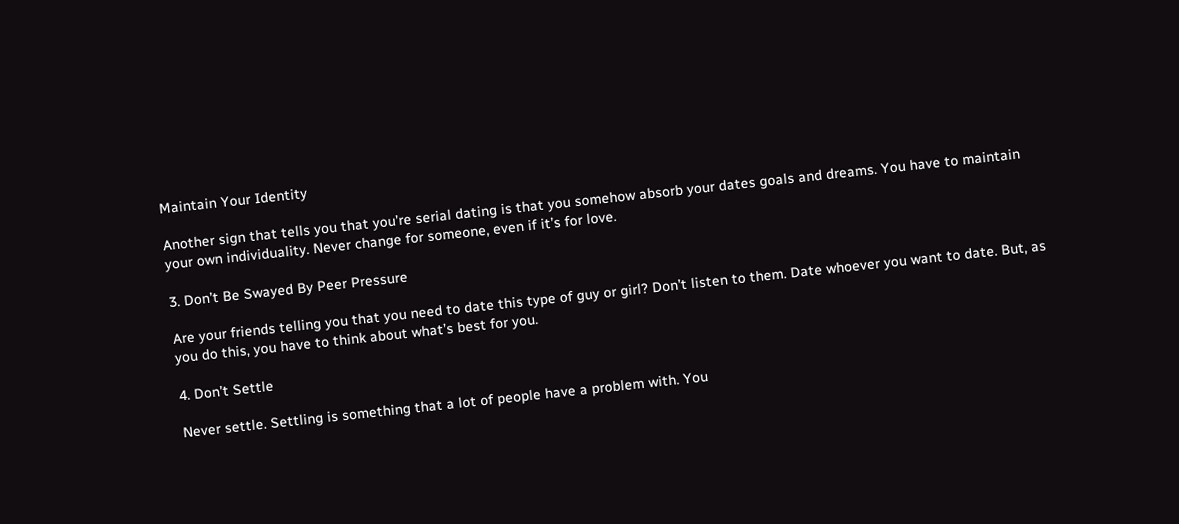Maintain Your Identity

Another sign that tells you that you’re serial dating is that you somehow absorb your dates goals and dreams. You have to maintain your own individuality. Never change for someone, even if it’s for love.

3. Don’t Be Swayed By Peer Pressure

Are your friends telling you that you need to date this type of guy or girl? Don’t listen to them. Date whoever you want to date. But, as you do this, you have to think about what’s best for you.

4. Don’t Settle

Never settle. Settling is something that a lot of people have a problem with. You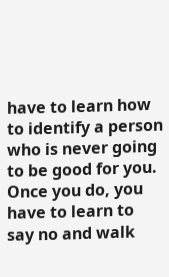have to learn how to identify a person who is never going to be good for you. Once you do, you have to learn to say no and walk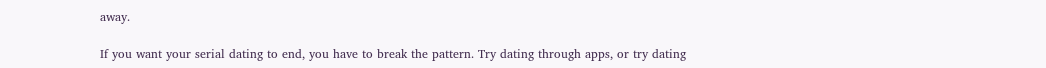away.

If you want your serial dating to end, you have to break the pattern. Try dating through apps, or try dating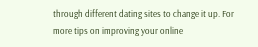through different dating sites to change it up. For more tips on improving your online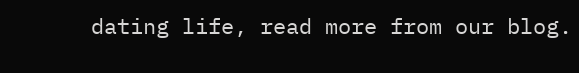dating life, read more from our blog.